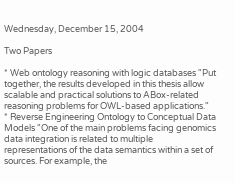Wednesday, December 15, 2004

Two Papers

* Web ontology reasoning with logic databases "Put together, the results developed in this thesis allow scalable and practical solutions to ABox-related reasoning problems for OWL-based applications."
* Reverse Engineering Ontology to Conceptual Data Models "One of the main problems facing genomics data integration is related to multiple representations of the data semantics within a set of sources. For example, the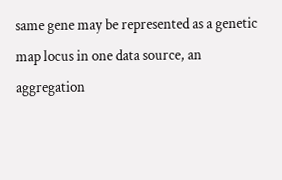same gene may be represented as a genetic map locus in one data source, an aggregation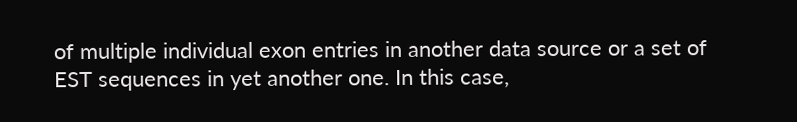of multiple individual exon entries in another data source or a set of EST sequences in yet another one. In this case,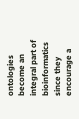ontologies become an integral part of bioinformatics since they encourage a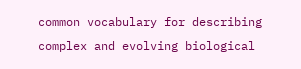common vocabulary for describing complex and evolving biological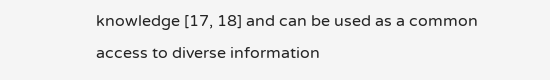knowledge [17, 18] and can be used as a common access to diverse information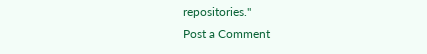repositories."
Post a Comment